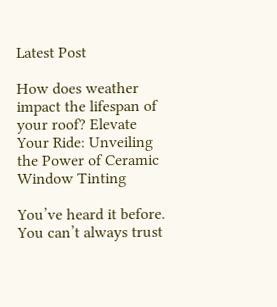Latest Post

How does weather impact the lifespan of your roof? Elevate Your Ride: Unveiling the Power of Ceramic Window Tinting

You’ve heard it before. You can’t always trust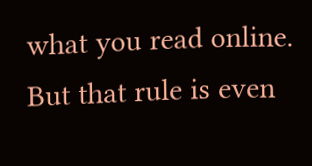what you read online. But that rule is even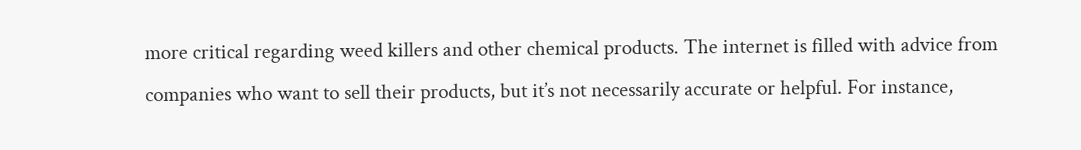more critical regarding weed killers and other chemical products. The internet is filled with advice from companies who want to sell their products, but it’s not necessarily accurate or helpful. For instance,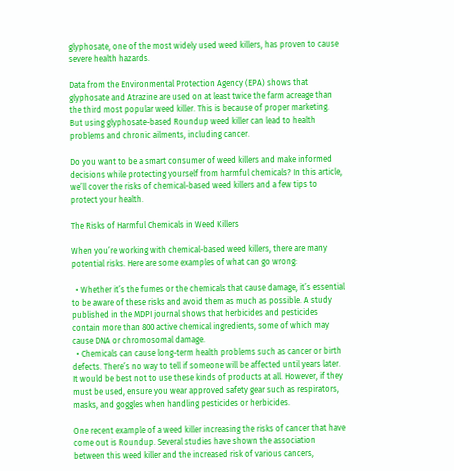glyphosate, one of the most widely used weed killers, has proven to cause severe health hazards.

Data from the Environmental Protection Agency (EPA) shows that glyphosate and Atrazine are used on at least twice the farm acreage than the third most popular weed killer. This is because of proper marketing. But using glyphosate-based Roundup weed killer can lead to health problems and chronic ailments, including cancer.

Do you want to be a smart consumer of weed killers and make informed decisions while protecting yourself from harmful chemicals? In this article, we’ll cover the risks of chemical-based weed killers and a few tips to protect your health.

The Risks of Harmful Chemicals in Weed Killers

When you’re working with chemical-based weed killers, there are many potential risks. Here are some examples of what can go wrong:

  • Whether it’s the fumes or the chemicals that cause damage, it’s essential to be aware of these risks and avoid them as much as possible. A study published in the MDPI journal shows that herbicides and pesticides contain more than 800 active chemical ingredients, some of which may cause DNA or chromosomal damage.
  • Chemicals can cause long-term health problems such as cancer or birth defects. There’s no way to tell if someone will be affected until years later. It would be best not to use these kinds of products at all. However, if they must be used, ensure you wear approved safety gear such as respirators, masks, and goggles when handling pesticides or herbicides.

One recent example of a weed killer increasing the risks of cancer that have come out is Roundup. Several studies have shown the association between this weed killer and the increased risk of various cancers,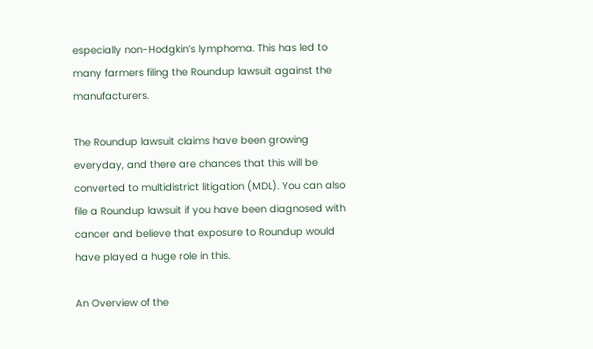especially non-Hodgkin’s lymphoma. This has led to many farmers filing the Roundup lawsuit against the manufacturers.

The Roundup lawsuit claims have been growing everyday, and there are chances that this will be converted to multidistrict litigation (MDL). You can also file a Roundup lawsuit if you have been diagnosed with cancer and believe that exposure to Roundup would have played a huge role in this.

An Overview of the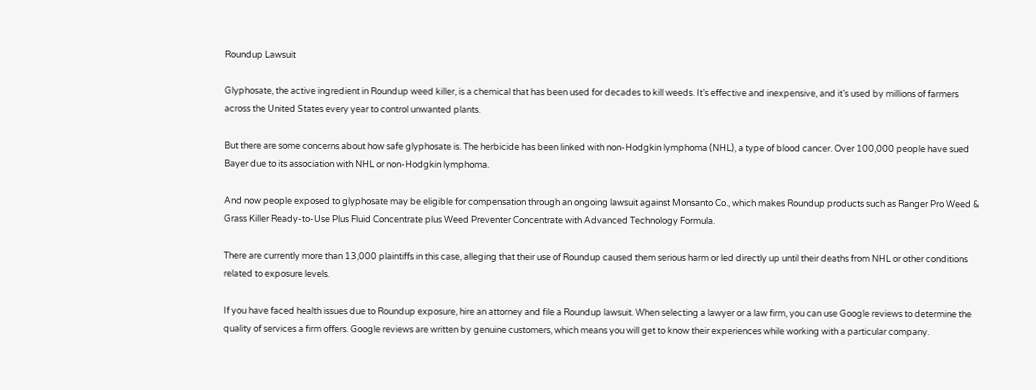Roundup Lawsuit

Glyphosate, the active ingredient in Roundup weed killer, is a chemical that has been used for decades to kill weeds. It’s effective and inexpensive, and it’s used by millions of farmers across the United States every year to control unwanted plants.

But there are some concerns about how safe glyphosate is. The herbicide has been linked with non-Hodgkin lymphoma (NHL), a type of blood cancer. Over 100,000 people have sued Bayer due to its association with NHL or non-Hodgkin lymphoma.

And now people exposed to glyphosate may be eligible for compensation through an ongoing lawsuit against Monsanto Co., which makes Roundup products such as Ranger Pro Weed & Grass Killer Ready-to-Use Plus Fluid Concentrate plus Weed Preventer Concentrate with Advanced Technology Formula.

There are currently more than 13,000 plaintiffs in this case, alleging that their use of Roundup caused them serious harm or led directly up until their deaths from NHL or other conditions related to exposure levels.

If you have faced health issues due to Roundup exposure, hire an attorney and file a Roundup lawsuit. When selecting a lawyer or a law firm, you can use Google reviews to determine the quality of services a firm offers. Google reviews are written by genuine customers, which means you will get to know their experiences while working with a particular company.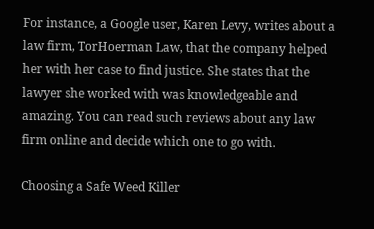For instance, a Google user, Karen Levy, writes about a law firm, TorHoerman Law, that the company helped her with her case to find justice. She states that the lawyer she worked with was knowledgeable and amazing. You can read such reviews about any law firm online and decide which one to go with.

Choosing a Safe Weed Killer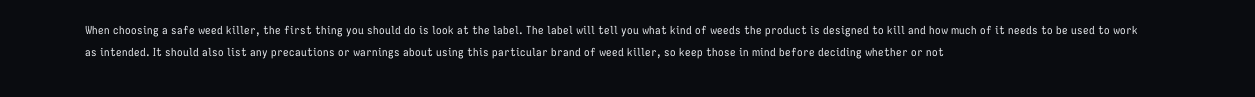When choosing a safe weed killer, the first thing you should do is look at the label. The label will tell you what kind of weeds the product is designed to kill and how much of it needs to be used to work as intended. It should also list any precautions or warnings about using this particular brand of weed killer, so keep those in mind before deciding whether or not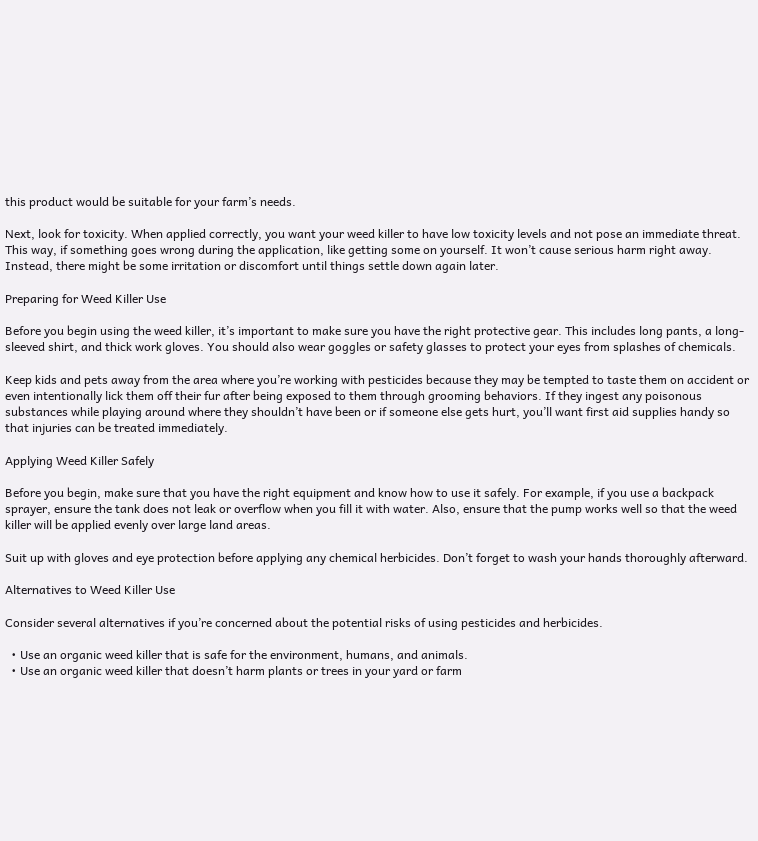this product would be suitable for your farm’s needs.

Next, look for toxicity. When applied correctly, you want your weed killer to have low toxicity levels and not pose an immediate threat. This way, if something goes wrong during the application, like getting some on yourself. It won’t cause serious harm right away. Instead, there might be some irritation or discomfort until things settle down again later.

Preparing for Weed Killer Use

Before you begin using the weed killer, it’s important to make sure you have the right protective gear. This includes long pants, a long-sleeved shirt, and thick work gloves. You should also wear goggles or safety glasses to protect your eyes from splashes of chemicals.

Keep kids and pets away from the area where you’re working with pesticides because they may be tempted to taste them on accident or even intentionally lick them off their fur after being exposed to them through grooming behaviors. If they ingest any poisonous substances while playing around where they shouldn’t have been or if someone else gets hurt, you’ll want first aid supplies handy so that injuries can be treated immediately.

Applying Weed Killer Safely

Before you begin, make sure that you have the right equipment and know how to use it safely. For example, if you use a backpack sprayer, ensure the tank does not leak or overflow when you fill it with water. Also, ensure that the pump works well so that the weed killer will be applied evenly over large land areas.

Suit up with gloves and eye protection before applying any chemical herbicides. Don’t forget to wash your hands thoroughly afterward.

Alternatives to Weed Killer Use

Consider several alternatives if you’re concerned about the potential risks of using pesticides and herbicides.

  • Use an organic weed killer that is safe for the environment, humans, and animals.
  • Use an organic weed killer that doesn’t harm plants or trees in your yard or farm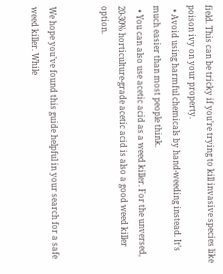field. This can be tricky if you’re trying to kill invasive species like poison ivy on your property.
  • Avoid using harmful chemicals by hand-weeding instead. It’s much easier than most people think.
  • You can also use acetic acid as a weed killer. For the unversed, 20-30% horticulture-grade acetic acid is also a good weed killer option.


We hope you’ve found this guide helpful in your search for a safe weed killer. While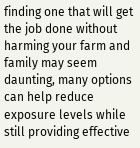finding one that will get the job done without harming your farm and family may seem daunting, many options can help reduce exposure levels while still providing effective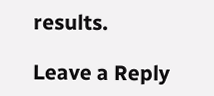results.

Leave a Reply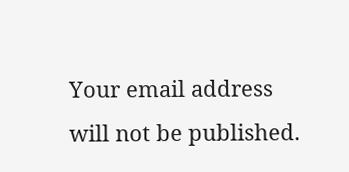Your email address will not be published.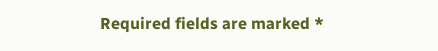Required fields are marked *